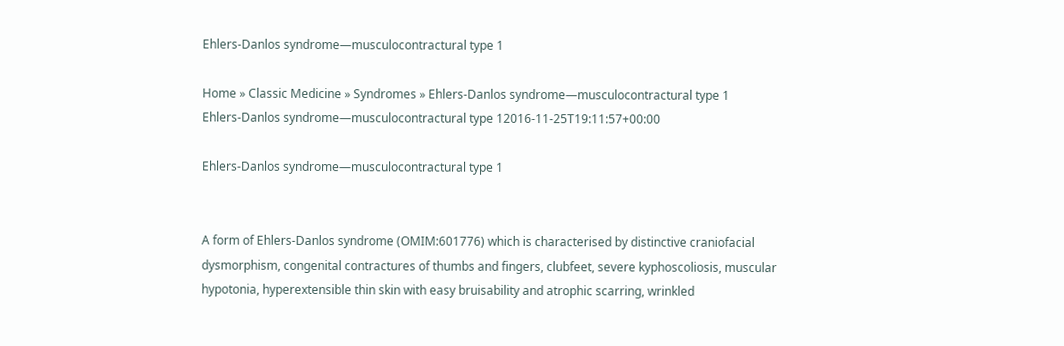Ehlers-Danlos syndrome—musculocontractural type 1

Home » Classic Medicine » Syndromes » Ehlers-Danlos syndrome—musculocontractural type 1
Ehlers-Danlos syndrome—musculocontractural type 12016-11-25T19:11:57+00:00

Ehlers-Danlos syndrome—musculocontractural type 1


A form of Ehlers-Danlos syndrome (OMIM:601776) which is characterised by distinctive craniofacial dysmorphism, congenital contractures of thumbs and fingers, clubfeet, severe kyphoscoliosis, muscular hypotonia, hyperextensible thin skin with easy bruisability and atrophic scarring, wrinkled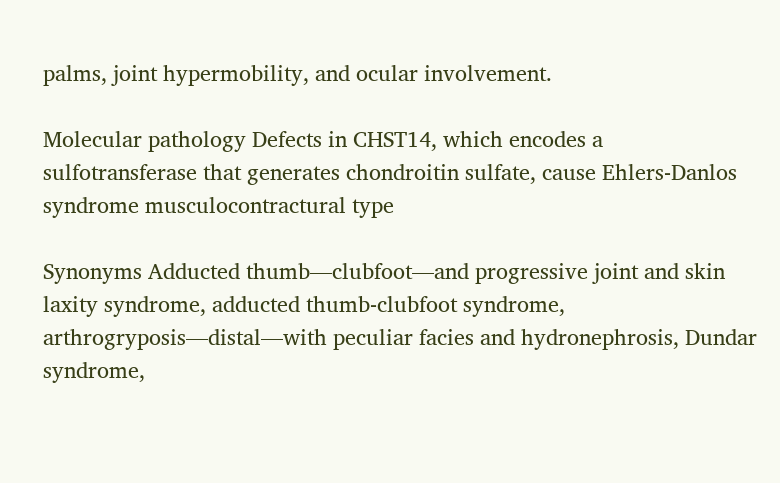palms, joint hypermobility, and ocular involvement.

Molecular pathology Defects in CHST14, which encodes a sulfotransferase that generates chondroitin sulfate, cause Ehlers-Danlos syndrome musculocontractural type

Synonyms Adducted thumb—clubfoot—and progressive joint and skin laxity syndrome, adducted thumb-clubfoot syndrome, arthrogryposis—distal—with peculiar facies and hydronephrosis, Dundar syndrome,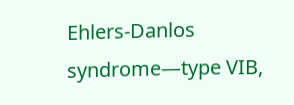Ehlers-Danlos syndrome—type VIB,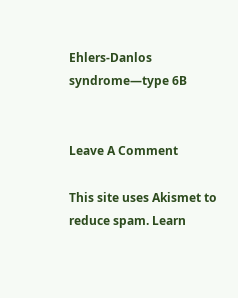Ehlers-Danlos syndrome—type 6B


Leave A Comment

This site uses Akismet to reduce spam. Learn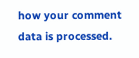how your comment data is processed.